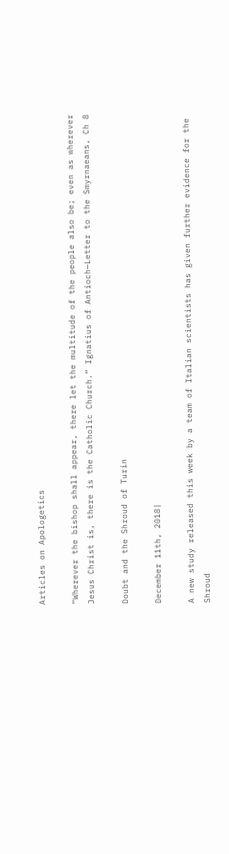Articles on Apologetics

“Wherever the bishop shall appear, there let the multitude of the people also be; even as wherever Jesus Christ is, there is the Catholic Church.” Ignatius of Antioch—Letter to the Smyrnaeans, Ch 8

Doubt and the Shroud of Turin

December 11th, 2018|

A new study released this week by a team of Italian scientists has given further evidence for the Shroud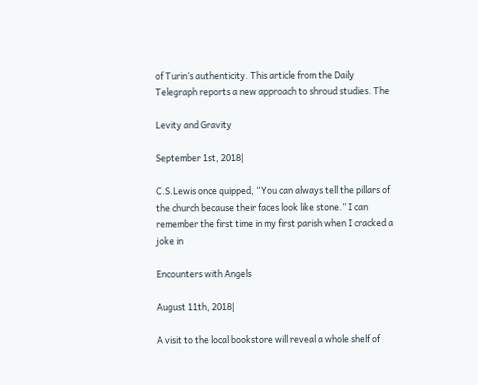of Turin’s authenticity. This article from the Daily Telegraph reports a new approach to shroud studies. The

Levity and Gravity

September 1st, 2018|

C.S.Lewis once quipped, “You can always tell the pillars of the church because their faces look like stone.” I can remember the first time in my first parish when I cracked a joke in

Encounters with Angels

August 11th, 2018|

A visit to the local bookstore will reveal a whole shelf of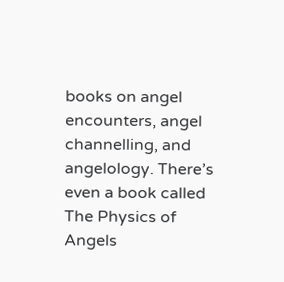books on angel encounters, angel channelling, and angelology. There’s even a book called The Physics of Angels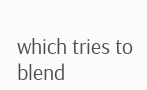which tries to blend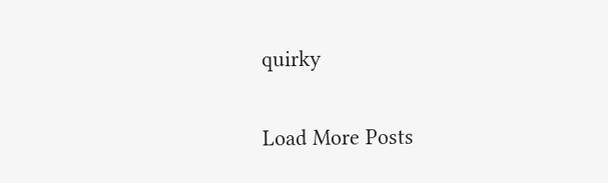quirky

Load More Posts